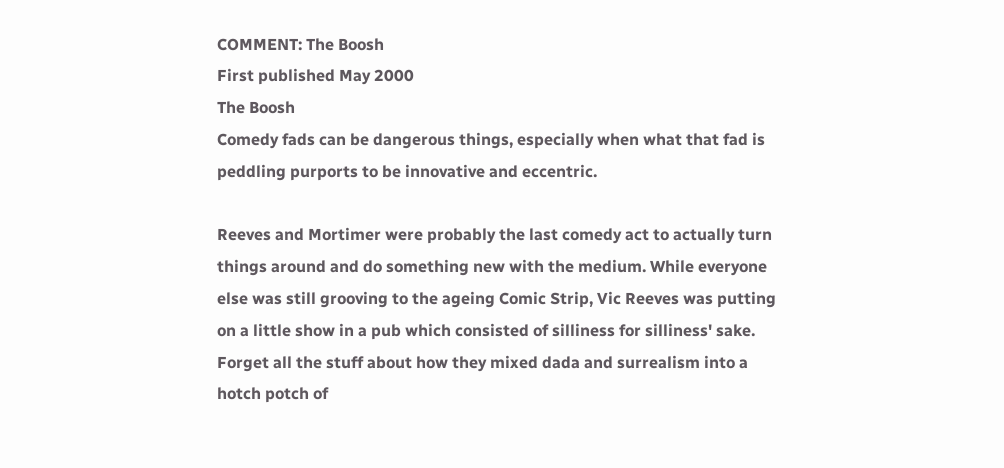COMMENT: The Boosh
First published May 2000
The Boosh
Comedy fads can be dangerous things, especially when what that fad is peddling purports to be innovative and eccentric.

Reeves and Mortimer were probably the last comedy act to actually turn things around and do something new with the medium. While everyone else was still grooving to the ageing Comic Strip, Vic Reeves was putting on a little show in a pub which consisted of silliness for silliness' sake. Forget all the stuff about how they mixed dada and surrealism into a hotch potch of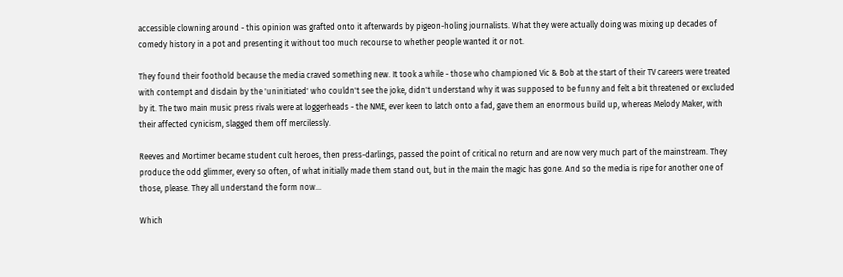accessible clowning around - this opinion was grafted onto it afterwards by pigeon-holing journalists. What they were actually doing was mixing up decades of comedy history in a pot and presenting it without too much recourse to whether people wanted it or not.

They found their foothold because the media craved something new. It took a while - those who championed Vic & Bob at the start of their TV careers were treated with contempt and disdain by the 'uninitiated' who couldn't see the joke, didn't understand why it was supposed to be funny and felt a bit threatened or excluded by it. The two main music press rivals were at loggerheads - the NME, ever keen to latch onto a fad, gave them an enormous build up, whereas Melody Maker, with their affected cynicism, slagged them off mercilessly.

Reeves and Mortimer became student cult heroes, then press-darlings, passed the point of critical no return and are now very much part of the mainstream. They produce the odd glimmer, every so often, of what initially made them stand out, but in the main the magic has gone. And so the media is ripe for another one of those, please. They all understand the form now...

Which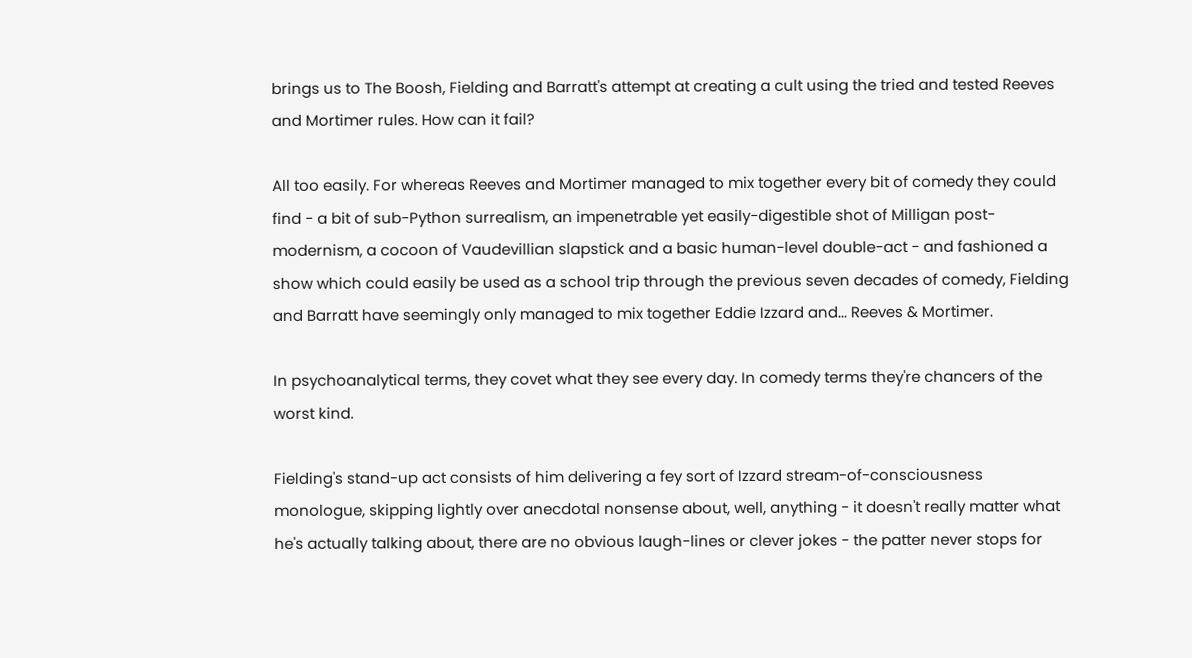brings us to The Boosh, Fielding and Barratt's attempt at creating a cult using the tried and tested Reeves and Mortimer rules. How can it fail?

All too easily. For whereas Reeves and Mortimer managed to mix together every bit of comedy they could find - a bit of sub-Python surrealism, an impenetrable yet easily-digestible shot of Milligan post-modernism, a cocoon of Vaudevillian slapstick and a basic human-level double-act - and fashioned a show which could easily be used as a school trip through the previous seven decades of comedy, Fielding and Barratt have seemingly only managed to mix together Eddie Izzard and... Reeves & Mortimer.

In psychoanalytical terms, they covet what they see every day. In comedy terms they're chancers of the worst kind.

Fielding's stand-up act consists of him delivering a fey sort of Izzard stream-of-consciousness monologue, skipping lightly over anecdotal nonsense about, well, anything - it doesn't really matter what he's actually talking about, there are no obvious laugh-lines or clever jokes - the patter never stops for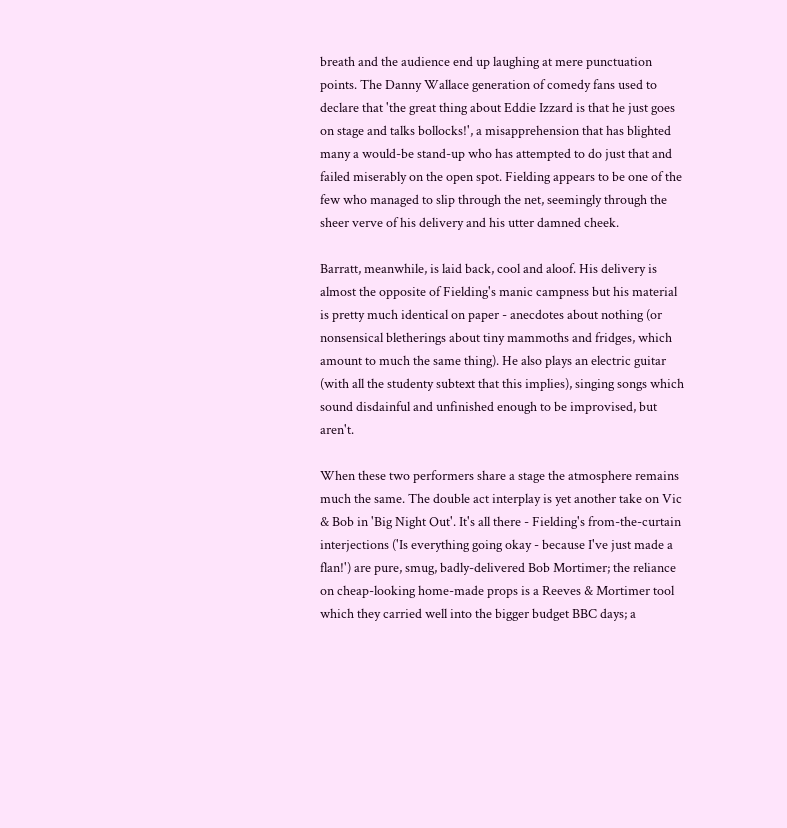breath and the audience end up laughing at mere punctuation points. The Danny Wallace generation of comedy fans used to declare that 'the great thing about Eddie Izzard is that he just goes on stage and talks bollocks!', a misapprehension that has blighted many a would-be stand-up who has attempted to do just that and failed miserably on the open spot. Fielding appears to be one of the few who managed to slip through the net, seemingly through the sheer verve of his delivery and his utter damned cheek.

Barratt, meanwhile, is laid back, cool and aloof. His delivery is almost the opposite of Fielding's manic campness but his material is pretty much identical on paper - anecdotes about nothing (or nonsensical bletherings about tiny mammoths and fridges, which amount to much the same thing). He also plays an electric guitar (with all the studenty subtext that this implies), singing songs which sound disdainful and unfinished enough to be improvised, but aren't.

When these two performers share a stage the atmosphere remains much the same. The double act interplay is yet another take on Vic & Bob in 'Big Night Out'. It's all there - Fielding's from-the-curtain interjections ('Is everything going okay - because I've just made a flan!') are pure, smug, badly-delivered Bob Mortimer; the reliance on cheap-looking home-made props is a Reeves & Mortimer tool which they carried well into the bigger budget BBC days; a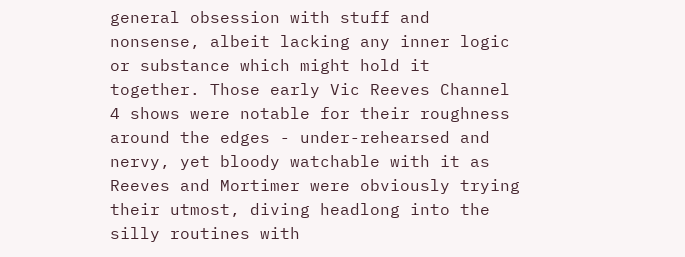general obsession with stuff and nonsense, albeit lacking any inner logic or substance which might hold it together. Those early Vic Reeves Channel 4 shows were notable for their roughness around the edges - under-rehearsed and nervy, yet bloody watchable with it as Reeves and Mortimer were obviously trying their utmost, diving headlong into the silly routines with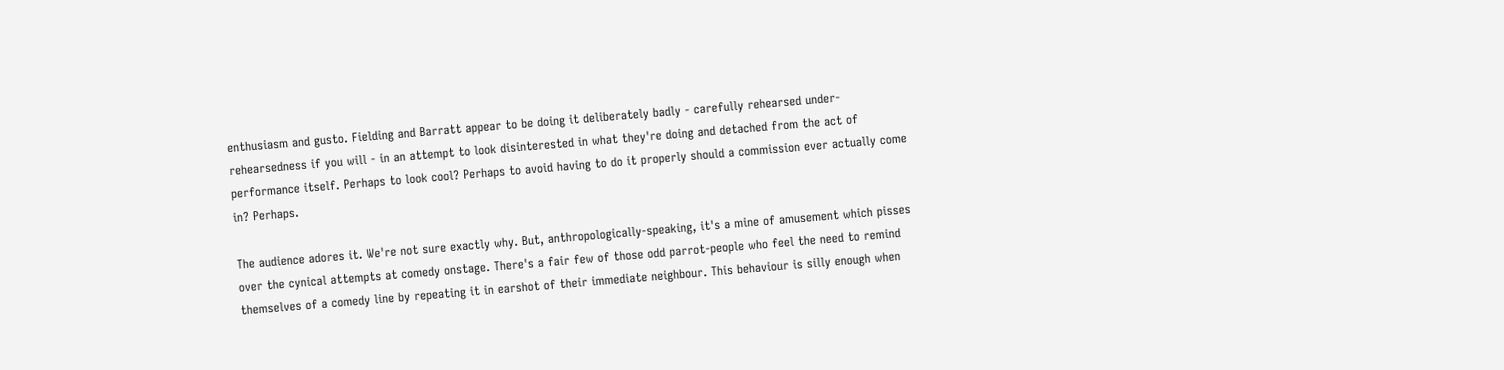enthusiasm and gusto. Fielding and Barratt appear to be doing it deliberately badly - carefully rehearsed under-rehearsedness if you will - in an attempt to look disinterested in what they're doing and detached from the act of performance itself. Perhaps to look cool? Perhaps to avoid having to do it properly should a commission ever actually come in? Perhaps.

The audience adores it. We're not sure exactly why. But, anthropologically-speaking, it's a mine of amusement which pisses over the cynical attempts at comedy onstage. There's a fair few of those odd parrot-people who feel the need to remind themselves of a comedy line by repeating it in earshot of their immediate neighbour. This behaviour is silly enough when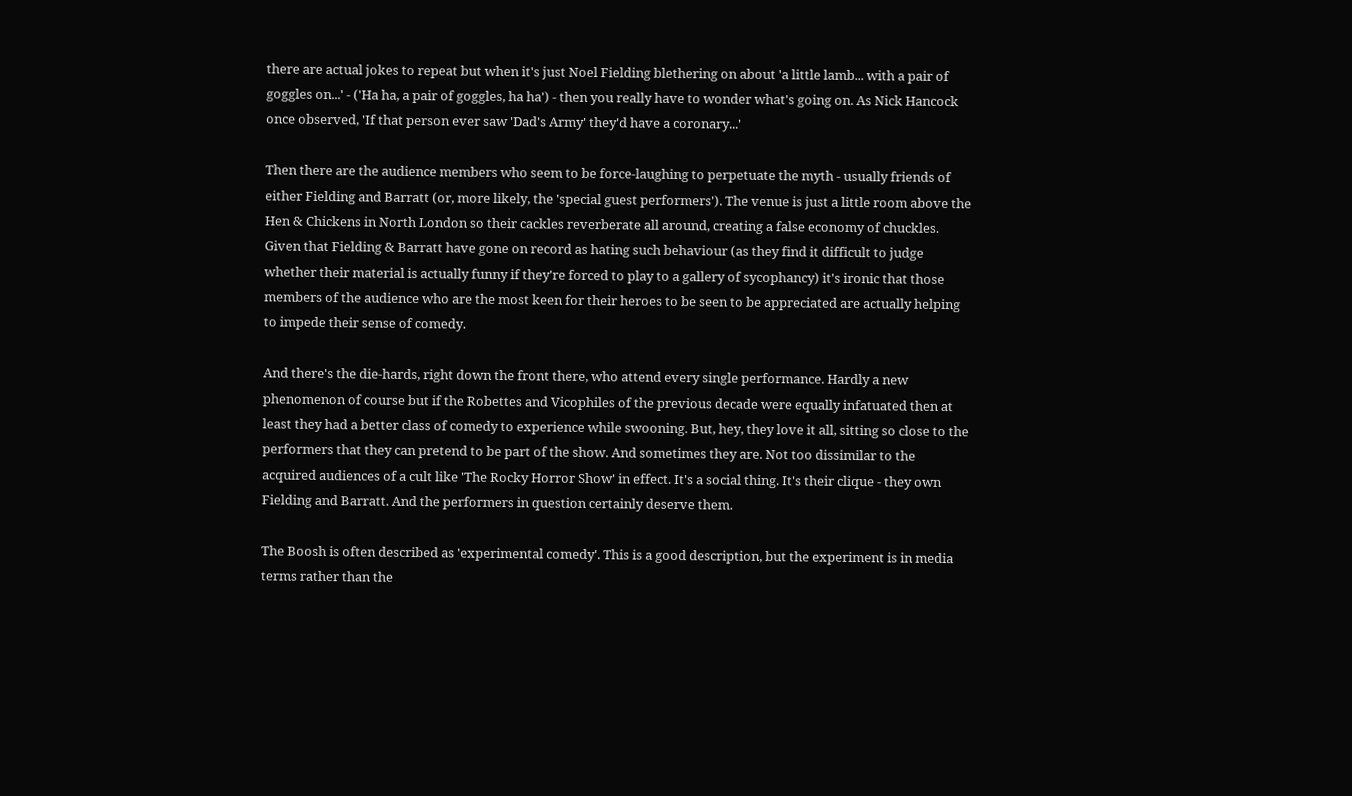there are actual jokes to repeat but when it's just Noel Fielding blethering on about 'a little lamb... with a pair of goggles on...' - ('Ha ha, a pair of goggles, ha ha') - then you really have to wonder what's going on. As Nick Hancock once observed, 'If that person ever saw 'Dad's Army' they'd have a coronary...'

Then there are the audience members who seem to be force-laughing to perpetuate the myth - usually friends of either Fielding and Barratt (or, more likely, the 'special guest performers'). The venue is just a little room above the Hen & Chickens in North London so their cackles reverberate all around, creating a false economy of chuckles. Given that Fielding & Barratt have gone on record as hating such behaviour (as they find it difficult to judge whether their material is actually funny if they're forced to play to a gallery of sycophancy) it's ironic that those members of the audience who are the most keen for their heroes to be seen to be appreciated are actually helping to impede their sense of comedy.

And there's the die-hards, right down the front there, who attend every single performance. Hardly a new phenomenon of course but if the Robettes and Vicophiles of the previous decade were equally infatuated then at least they had a better class of comedy to experience while swooning. But, hey, they love it all, sitting so close to the performers that they can pretend to be part of the show. And sometimes they are. Not too dissimilar to the acquired audiences of a cult like 'The Rocky Horror Show' in effect. It's a social thing. It's their clique - they own Fielding and Barratt. And the performers in question certainly deserve them.

The Boosh is often described as 'experimental comedy'. This is a good description, but the experiment is in media terms rather than the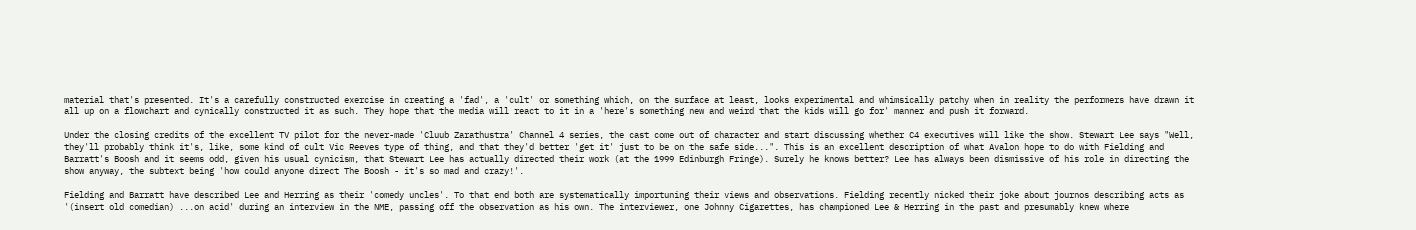material that's presented. It's a carefully constructed exercise in creating a 'fad', a 'cult' or something which, on the surface at least, looks experimental and whimsically patchy when in reality the performers have drawn it all up on a flowchart and cynically constructed it as such. They hope that the media will react to it in a 'here's something new and weird that the kids will go for' manner and push it forward.

Under the closing credits of the excellent TV pilot for the never-made 'Cluub Zarathustra' Channel 4 series, the cast come out of character and start discussing whether C4 executives will like the show. Stewart Lee says "Well, they'll probably think it's, like, some kind of cult Vic Reeves type of thing, and that they'd better 'get it' just to be on the safe side...". This is an excellent description of what Avalon hope to do with Fielding and Barratt's Boosh and it seems odd, given his usual cynicism, that Stewart Lee has actually directed their work (at the 1999 Edinburgh Fringe). Surely he knows better? Lee has always been dismissive of his role in directing the show anyway, the subtext being 'how could anyone direct The Boosh - it's so mad and crazy!'.

Fielding and Barratt have described Lee and Herring as their 'comedy uncles'. To that end both are systematically importuning their views and observations. Fielding recently nicked their joke about journos describing acts as '(insert old comedian) ...on acid' during an interview in the NME, passing off the observation as his own. The interviewer, one Johnny Cigarettes, has championed Lee & Herring in the past and presumably knew where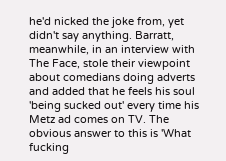he'd nicked the joke from, yet didn't say anything. Barratt, meanwhile, in an interview with The Face, stole their viewpoint about comedians doing adverts and added that he feels his soul 'being sucked out' every time his Metz ad comes on TV. The obvious answer to this is 'What fucking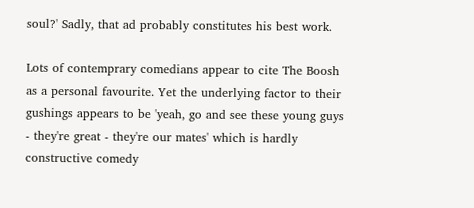soul?' Sadly, that ad probably constitutes his best work.

Lots of contemprary comedians appear to cite The Boosh as a personal favourite. Yet the underlying factor to their gushings appears to be 'yeah, go and see these young guys - they're great - they're our mates' which is hardly constructive comedy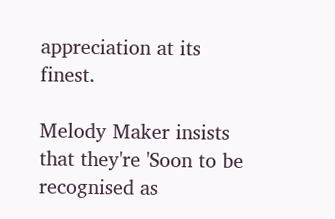appreciation at its finest.

Melody Maker insists that they're 'Soon to be recognised as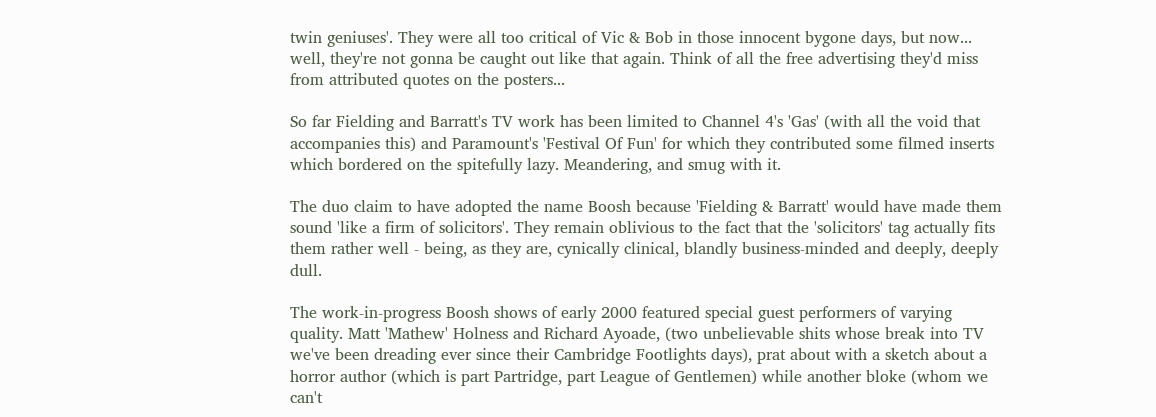twin geniuses'. They were all too critical of Vic & Bob in those innocent bygone days, but now... well, they're not gonna be caught out like that again. Think of all the free advertising they'd miss from attributed quotes on the posters...

So far Fielding and Barratt's TV work has been limited to Channel 4's 'Gas' (with all the void that accompanies this) and Paramount's 'Festival Of Fun' for which they contributed some filmed inserts which bordered on the spitefully lazy. Meandering, and smug with it.

The duo claim to have adopted the name Boosh because 'Fielding & Barratt' would have made them sound 'like a firm of solicitors'. They remain oblivious to the fact that the 'solicitors' tag actually fits them rather well - being, as they are, cynically clinical, blandly business-minded and deeply, deeply dull.

The work-in-progress Boosh shows of early 2000 featured special guest performers of varying quality. Matt 'Mathew' Holness and Richard Ayoade, (two unbelievable shits whose break into TV we've been dreading ever since their Cambridge Footlights days), prat about with a sketch about a horror author (which is part Partridge, part League of Gentlemen) while another bloke (whom we can't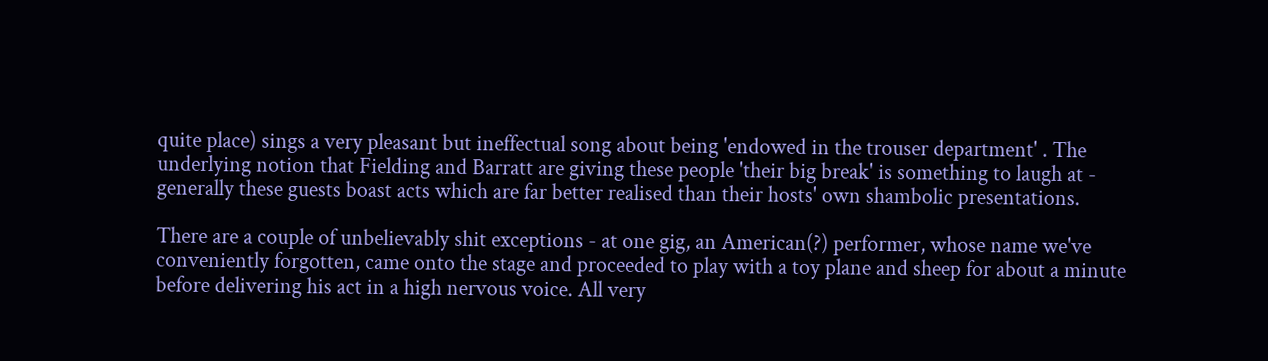quite place) sings a very pleasant but ineffectual song about being 'endowed in the trouser department' . The underlying notion that Fielding and Barratt are giving these people 'their big break' is something to laugh at - generally these guests boast acts which are far better realised than their hosts' own shambolic presentations.

There are a couple of unbelievably shit exceptions - at one gig, an American(?) performer, whose name we've conveniently forgotten, came onto the stage and proceeded to play with a toy plane and sheep for about a minute before delivering his act in a high nervous voice. All very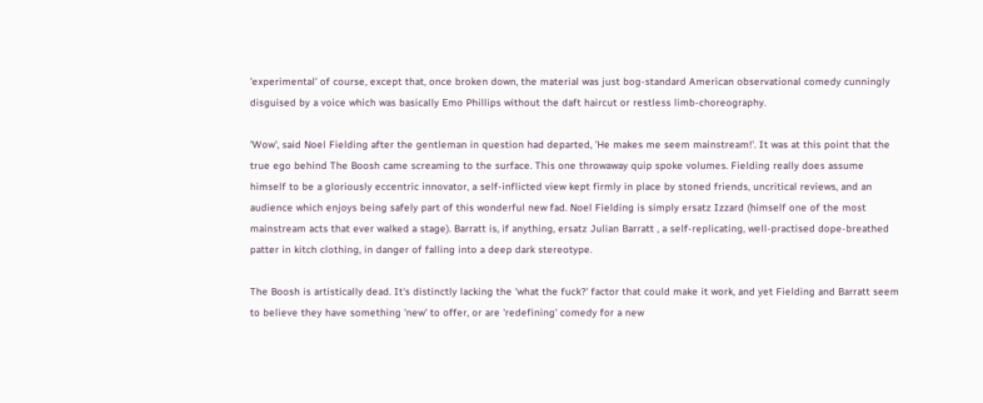'experimental' of course, except that, once broken down, the material was just bog-standard American observational comedy cunningly disguised by a voice which was basically Emo Phillips without the daft haircut or restless limb-choreography.

'Wow', said Noel Fielding after the gentleman in question had departed, 'He makes me seem mainstream!'. It was at this point that the true ego behind The Boosh came screaming to the surface. This one throwaway quip spoke volumes. Fielding really does assume himself to be a gloriously eccentric innovator, a self-inflicted view kept firmly in place by stoned friends, uncritical reviews, and an audience which enjoys being safely part of this wonderful new fad. Noel Fielding is simply ersatz Izzard (himself one of the most mainstream acts that ever walked a stage). Barratt is, if anything, ersatz Julian Barratt , a self-replicating, well-practised dope-breathed patter in kitch clothing, in danger of falling into a deep dark stereotype.

The Boosh is artistically dead. It's distinctly lacking the 'what the fuck?' factor that could make it work, and yet Fielding and Barratt seem to believe they have something 'new' to offer, or are 'redefining' comedy for a new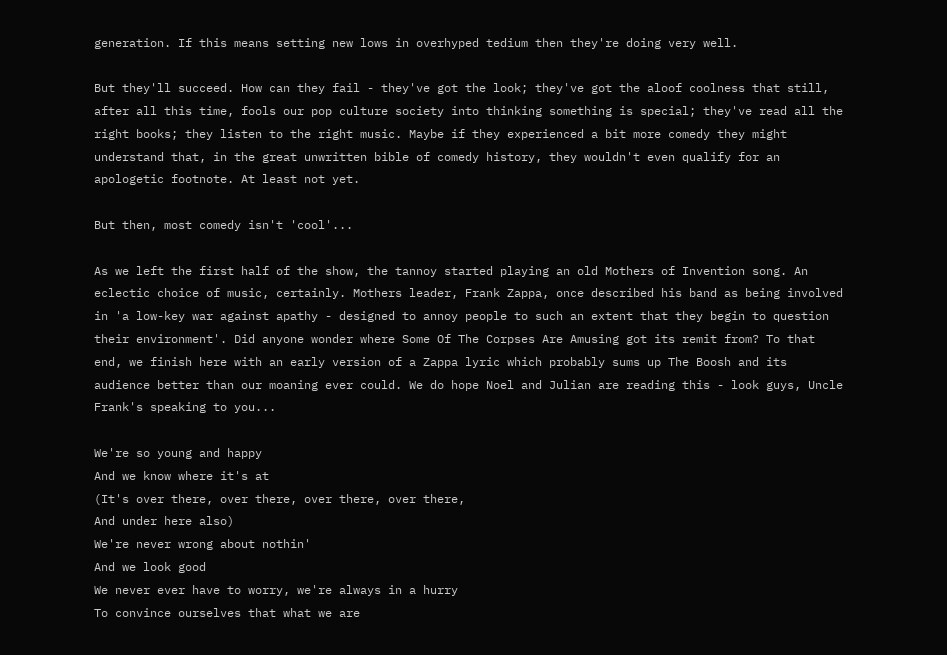generation. If this means setting new lows in overhyped tedium then they're doing very well.

But they'll succeed. How can they fail - they've got the look; they've got the aloof coolness that still, after all this time, fools our pop culture society into thinking something is special; they've read all the right books; they listen to the right music. Maybe if they experienced a bit more comedy they might understand that, in the great unwritten bible of comedy history, they wouldn't even qualify for an apologetic footnote. At least not yet.

But then, most comedy isn't 'cool'...

As we left the first half of the show, the tannoy started playing an old Mothers of Invention song. An eclectic choice of music, certainly. Mothers leader, Frank Zappa, once described his band as being involved in 'a low-key war against apathy - designed to annoy people to such an extent that they begin to question their environment'. Did anyone wonder where Some Of The Corpses Are Amusing got its remit from? To that end, we finish here with an early version of a Zappa lyric which probably sums up The Boosh and its audience better than our moaning ever could. We do hope Noel and Julian are reading this - look guys, Uncle Frank's speaking to you...

We're so young and happy
And we know where it's at
(It's over there, over there, over there, over there,
And under here also)
We're never wrong about nothin'
And we look good
We never ever have to worry, we're always in a hurry
To convince ourselves that what we are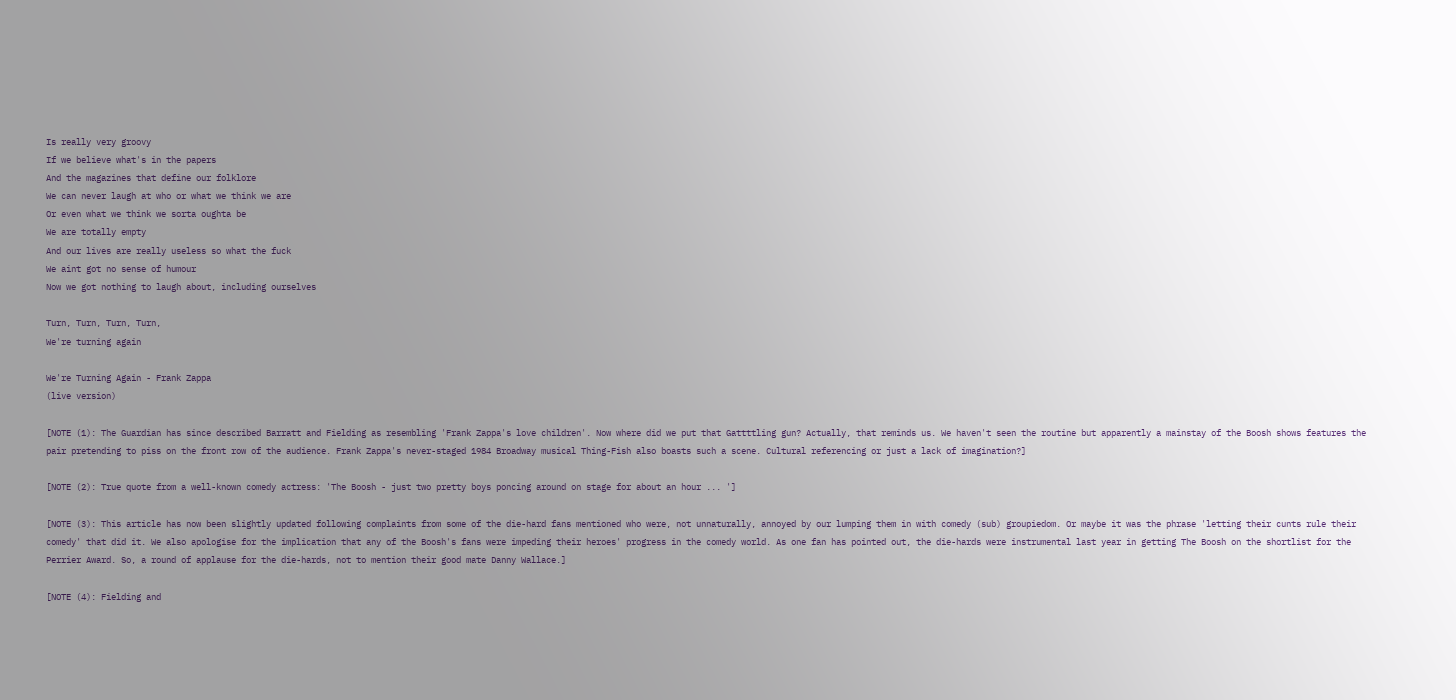Is really very groovy
If we believe what's in the papers
And the magazines that define our folklore
We can never laugh at who or what we think we are
Or even what we think we sorta oughta be
We are totally empty
And our lives are really useless so what the fuck
We aint got no sense of humour
Now we got nothing to laugh about, including ourselves

Turn, Turn, Turn, Turn,
We're turning again

We're Turning Again - Frank Zappa
(live version)

[NOTE (1): The Guardian has since described Barratt and Fielding as resembling 'Frank Zappa's love children'. Now where did we put that Gattttling gun? Actually, that reminds us. We haven't seen the routine but apparently a mainstay of the Boosh shows features the pair pretending to piss on the front row of the audience. Frank Zappa's never-staged 1984 Broadway musical Thing-Fish also boasts such a scene. Cultural referencing or just a lack of imagination?]

[NOTE (2): True quote from a well-known comedy actress: 'The Boosh - just two pretty boys poncing around on stage for about an hour ... ']

[NOTE (3): This article has now been slightly updated following complaints from some of the die-hard fans mentioned who were, not unnaturally, annoyed by our lumping them in with comedy (sub) groupiedom. Or maybe it was the phrase 'letting their cunts rule their comedy' that did it. We also apologise for the implication that any of the Boosh's fans were impeding their heroes' progress in the comedy world. As one fan has pointed out, the die-hards were instrumental last year in getting The Boosh on the shortlist for the Perrier Award. So, a round of applause for the die-hards, not to mention their good mate Danny Wallace.]

[NOTE (4): Fielding and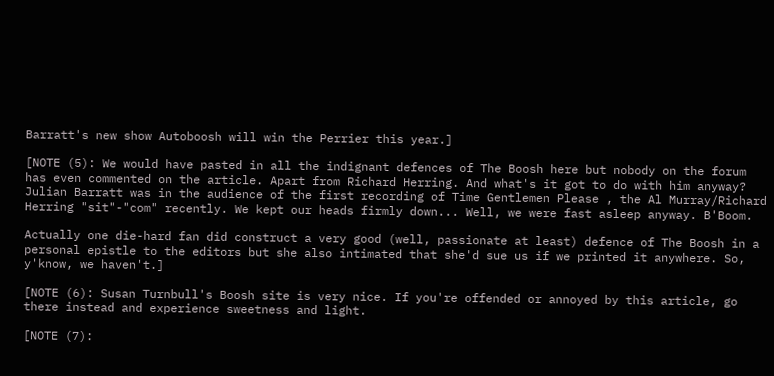Barratt's new show Autoboosh will win the Perrier this year.]

[NOTE (5): We would have pasted in all the indignant defences of The Boosh here but nobody on the forum has even commented on the article. Apart from Richard Herring. And what's it got to do with him anyway? Julian Barratt was in the audience of the first recording of Time Gentlemen Please , the Al Murray/Richard Herring "sit"-"com" recently. We kept our heads firmly down... Well, we were fast asleep anyway. B'Boom.

Actually one die-hard fan did construct a very good (well, passionate at least) defence of The Boosh in a personal epistle to the editors but she also intimated that she'd sue us if we printed it anywhere. So, y'know, we haven't.]

[NOTE (6): Susan Turnbull's Boosh site is very nice. If you're offended or annoyed by this article, go there instead and experience sweetness and light.

[NOTE (7):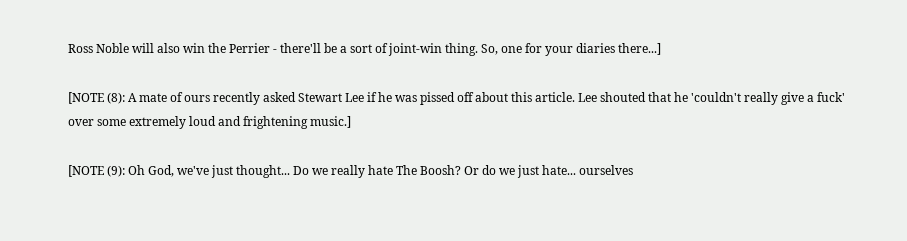Ross Noble will also win the Perrier - there'll be a sort of joint-win thing. So, one for your diaries there...]

[NOTE (8): A mate of ours recently asked Stewart Lee if he was pissed off about this article. Lee shouted that he 'couldn't really give a fuck' over some extremely loud and frightening music.]

[NOTE (9): Oh God, we've just thought... Do we really hate The Boosh? Or do we just hate... ourselves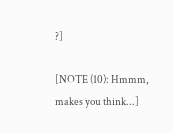?]

[NOTE (10): Hmmm, makes you think...]